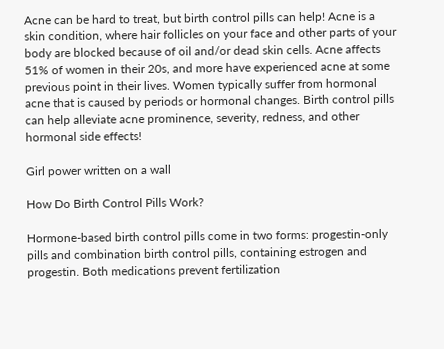Acne can be hard to treat, but birth control pills can help! Acne is a skin condition, where hair follicles on your face and other parts of your body are blocked because of oil and/or dead skin cells. Acne affects 51% of women in their 20s, and more have experienced acne at some previous point in their lives. Women typically suffer from hormonal acne that is caused by periods or hormonal changes. Birth control pills can help alleviate acne prominence, severity, redness, and other hormonal side effects!

Girl power written on a wall

How Do Birth Control Pills Work?

Hormone-based birth control pills come in two forms: progestin-only pills and combination birth control pills, containing estrogen and progestin. Both medications prevent fertilization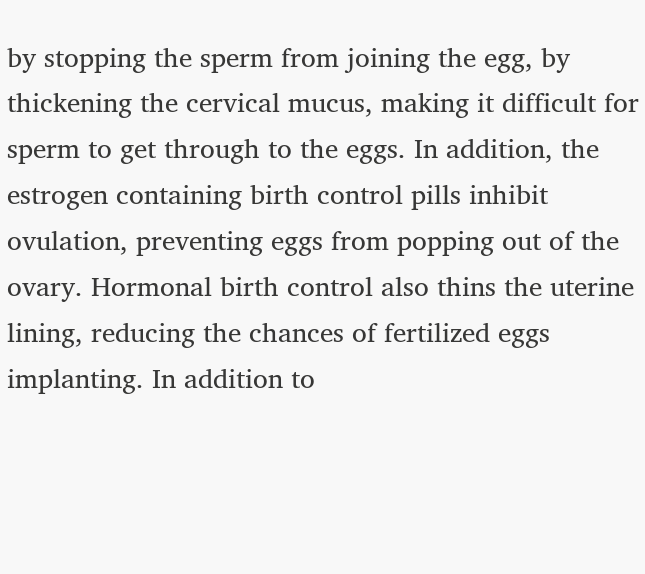by stopping the sperm from joining the egg, by thickening the cervical mucus, making it difficult for sperm to get through to the eggs. In addition, the estrogen containing birth control pills inhibit ovulation, preventing eggs from popping out of the ovary. Hormonal birth control also thins the uterine lining, reducing the chances of fertilized eggs implanting. In addition to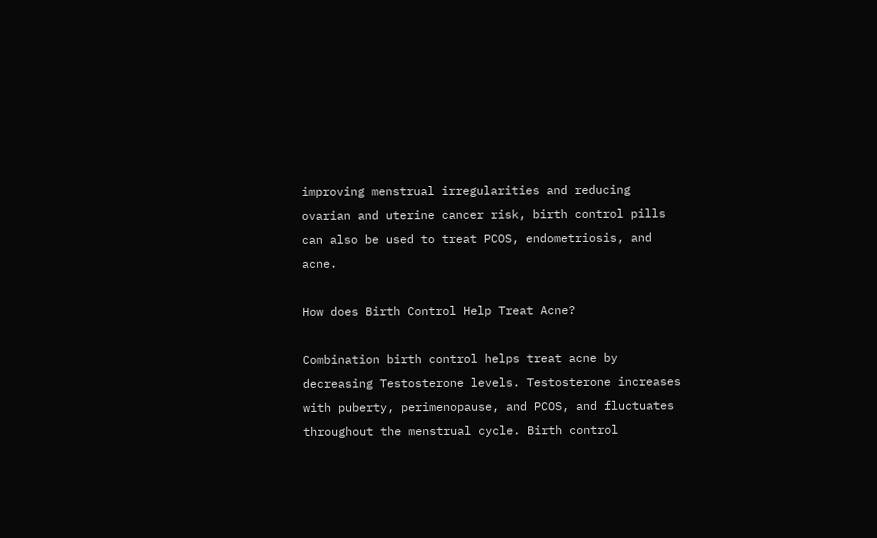improving menstrual irregularities and reducing ovarian and uterine cancer risk, birth control pills can also be used to treat PCOS, endometriosis, and acne.

How does Birth Control Help Treat Acne?

Combination birth control helps treat acne by decreasing Testosterone levels. Testosterone increases with puberty, perimenopause, and PCOS, and fluctuates throughout the menstrual cycle. Birth control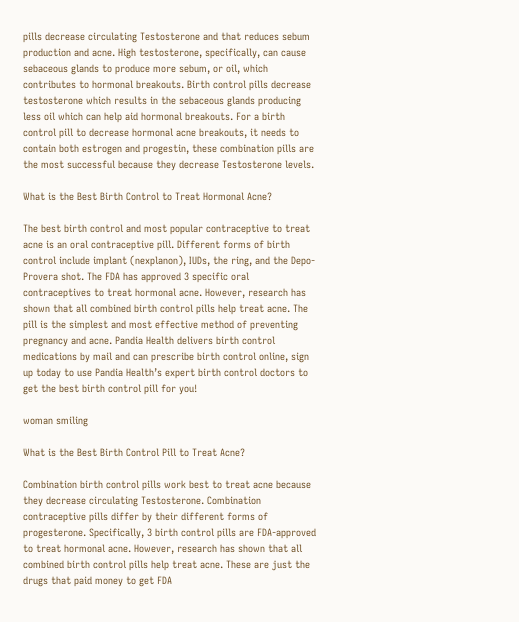pills decrease circulating Testosterone and that reduces sebum production and acne. High testosterone, specifically, can cause sebaceous glands to produce more sebum, or oil, which contributes to hormonal breakouts. Birth control pills decrease testosterone which results in the sebaceous glands producing less oil which can help aid hormonal breakouts. For a birth control pill to decrease hormonal acne breakouts, it needs to contain both estrogen and progestin, these combination pills are the most successful because they decrease Testosterone levels.

What is the Best Birth Control to Treat Hormonal Acne?

The best birth control and most popular contraceptive to treat acne is an oral contraceptive pill. Different forms of birth control include implant (nexplanon), IUDs, the ring, and the Depo-Provera shot. The FDA has approved 3 specific oral contraceptives to treat hormonal acne. However, research has shown that all combined birth control pills help treat acne. The pill is the simplest and most effective method of preventing pregnancy and acne. Pandia Health delivers birth control medications by mail and can prescribe birth control online, sign up today to use Pandia Health’s expert birth control doctors to get the best birth control pill for you!

woman smiling

What is the Best Birth Control Pill to Treat Acne?

Combination birth control pills work best to treat acne because they decrease circulating Testosterone. Combination contraceptive pills differ by their different forms of progesterone. Specifically, 3 birth control pills are FDA-approved to treat hormonal acne. However, research has shown that all combined birth control pills help treat acne. These are just the drugs that paid money to get FDA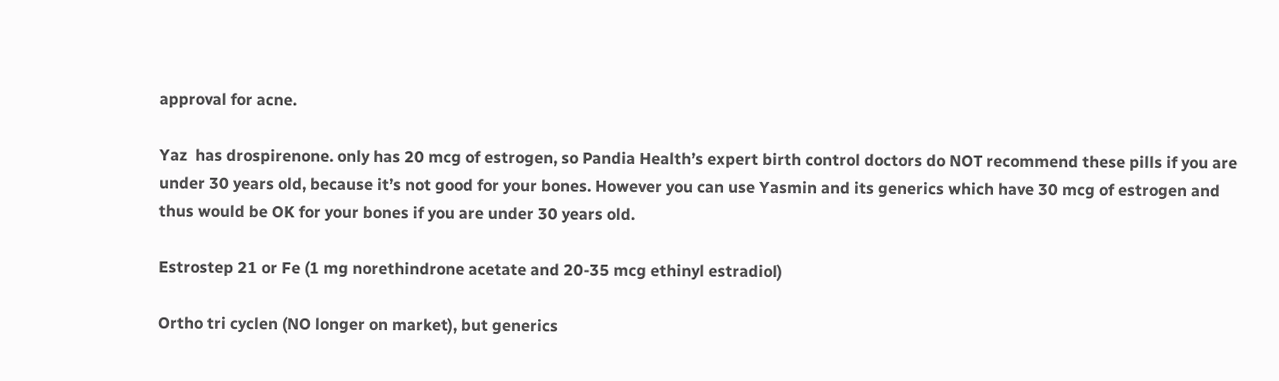approval for acne.

Yaz  has drospirenone. only has 20 mcg of estrogen, so Pandia Health’s expert birth control doctors do NOT recommend these pills if you are under 30 years old, because it’s not good for your bones. However you can use Yasmin and its generics which have 30 mcg of estrogen and thus would be OK for your bones if you are under 30 years old.

Estrostep 21 or Fe (1 mg norethindrone acetate and 20-35 mcg ethinyl estradiol)

Ortho tri cyclen (NO longer on market), but generics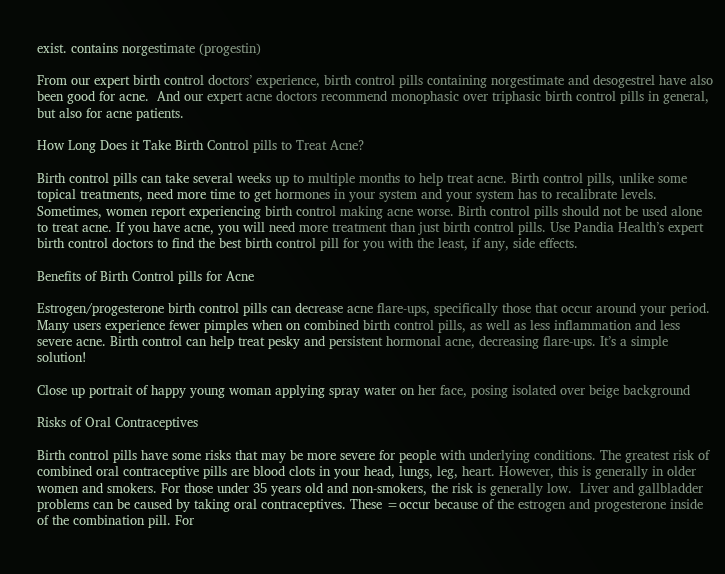exist. contains norgestimate (progestin)

From our expert birth control doctors’ experience, birth control pills containing norgestimate and desogestrel have also been good for acne.  And our expert acne doctors recommend monophasic over triphasic birth control pills in general, but also for acne patients.

How Long Does it Take Birth Control pills to Treat Acne?

Birth control pills can take several weeks up to multiple months to help treat acne. Birth control pills, unlike some topical treatments, need more time to get hormones in your system and your system has to recalibrate levels. Sometimes, women report experiencing birth control making acne worse. Birth control pills should not be used alone to treat acne. If you have acne, you will need more treatment than just birth control pills. Use Pandia Health’s expert birth control doctors to find the best birth control pill for you with the least, if any, side effects.

Benefits of Birth Control pills for Acne

Estrogen/progesterone birth control pills can decrease acne flare-ups, specifically those that occur around your period. Many users experience fewer pimples when on combined birth control pills, as well as less inflammation and less severe acne. Birth control can help treat pesky and persistent hormonal acne, decreasing flare-ups. It’s a simple solution!

Close up portrait of happy young woman applying spray water on her face, posing isolated over beige background

Risks of Oral Contraceptives

Birth control pills have some risks that may be more severe for people with underlying conditions. The greatest risk of combined oral contraceptive pills are blood clots in your head, lungs, leg, heart. However, this is generally in older women and smokers. For those under 35 years old and non-smokers, the risk is generally low.  Liver and gallbladder problems can be caused by taking oral contraceptives. These =occur because of the estrogen and progesterone inside of the combination pill. For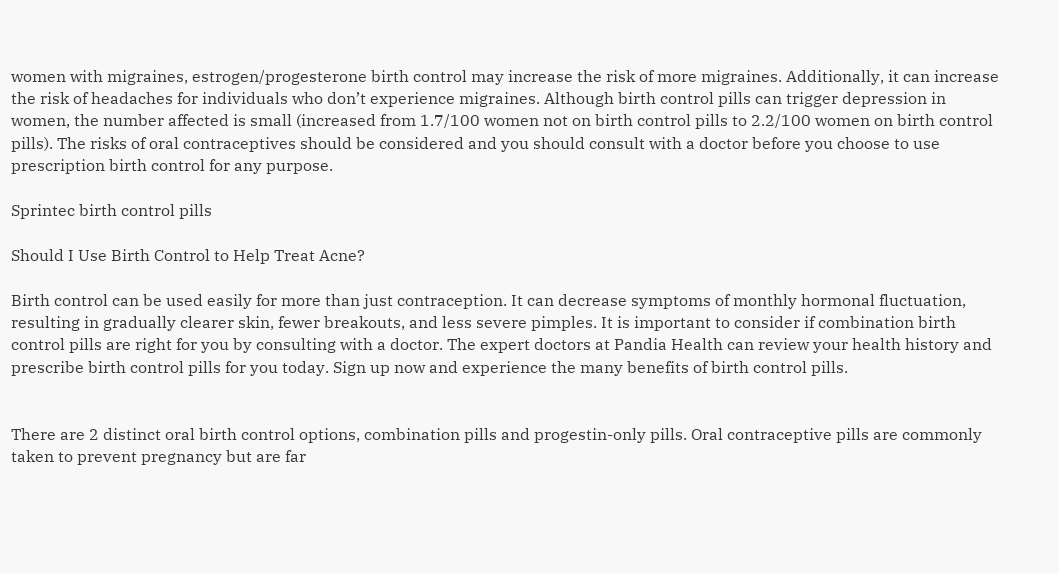women with migraines, estrogen/progesterone birth control may increase the risk of more migraines. Additionally, it can increase the risk of headaches for individuals who don’t experience migraines. Although birth control pills can trigger depression in women, the number affected is small (increased from 1.7/100 women not on birth control pills to 2.2/100 women on birth control pills). The risks of oral contraceptives should be considered and you should consult with a doctor before you choose to use prescription birth control for any purpose.

Sprintec birth control pills

Should I Use Birth Control to Help Treat Acne?

Birth control can be used easily for more than just contraception. It can decrease symptoms of monthly hormonal fluctuation, resulting in gradually clearer skin, fewer breakouts, and less severe pimples. It is important to consider if combination birth control pills are right for you by consulting with a doctor. The expert doctors at Pandia Health can review your health history and prescribe birth control pills for you today. Sign up now and experience the many benefits of birth control pills.


There are 2 distinct oral birth control options, combination pills and progestin-only pills. Oral contraceptive pills are commonly taken to prevent pregnancy but are far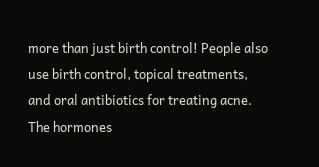more than just birth control! People also use birth control, topical treatments, and oral antibiotics for treating acne. The hormones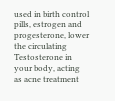used in birth control pills, estrogen and progesterone, lower the circulating Testosterone in your body, acting as acne treatment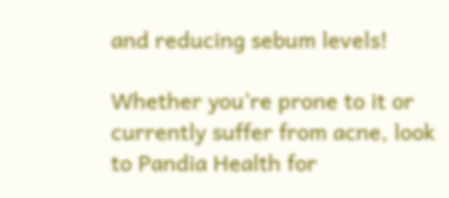and reducing sebum levels!

Whether you’re prone to it or currently suffer from acne, look to Pandia Health for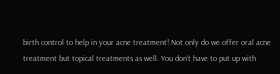birth control to help in your acne treatment! Not only do we offer oral acne treatment but topical treatments as well. You don’t have to put up with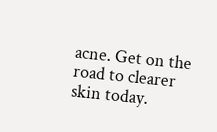acne. Get on the road to clearer skin today.